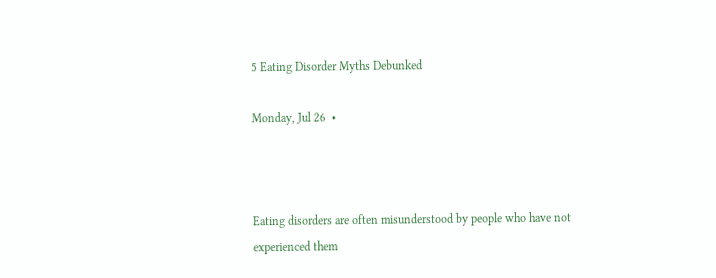5 Eating Disorder Myths Debunked

Monday, Jul 26  •



Eating disorders are often misunderstood by people who have not experienced them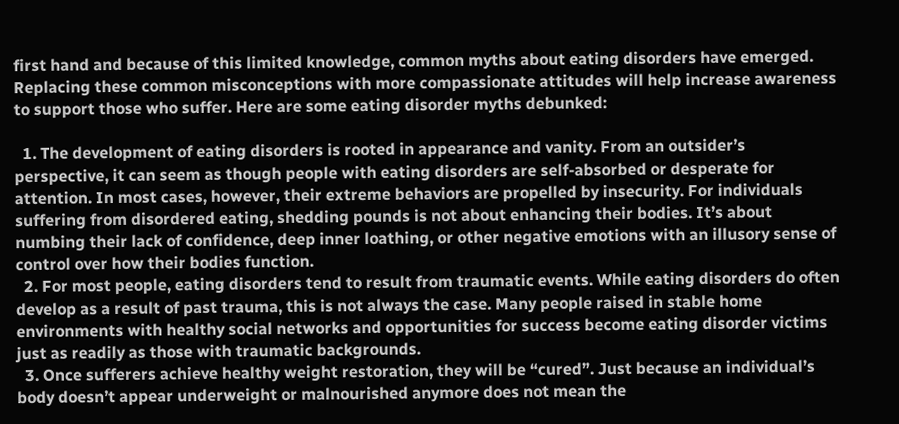first hand and because of this limited knowledge, common myths about eating disorders have emerged. Replacing these common misconceptions with more compassionate attitudes will help increase awareness to support those who suffer. Here are some eating disorder myths debunked:

  1. The development of eating disorders is rooted in appearance and vanity. From an outsider’s perspective, it can seem as though people with eating disorders are self-absorbed or desperate for attention. In most cases, however, their extreme behaviors are propelled by insecurity. For individuals suffering from disordered eating, shedding pounds is not about enhancing their bodies. It’s about numbing their lack of confidence, deep inner loathing, or other negative emotions with an illusory sense of control over how their bodies function.
  2. For most people, eating disorders tend to result from traumatic events. While eating disorders do often develop as a result of past trauma, this is not always the case. Many people raised in stable home environments with healthy social networks and opportunities for success become eating disorder victims just as readily as those with traumatic backgrounds.
  3. Once sufferers achieve healthy weight restoration, they will be “cured”. Just because an individual’s body doesn’t appear underweight or malnourished anymore does not mean the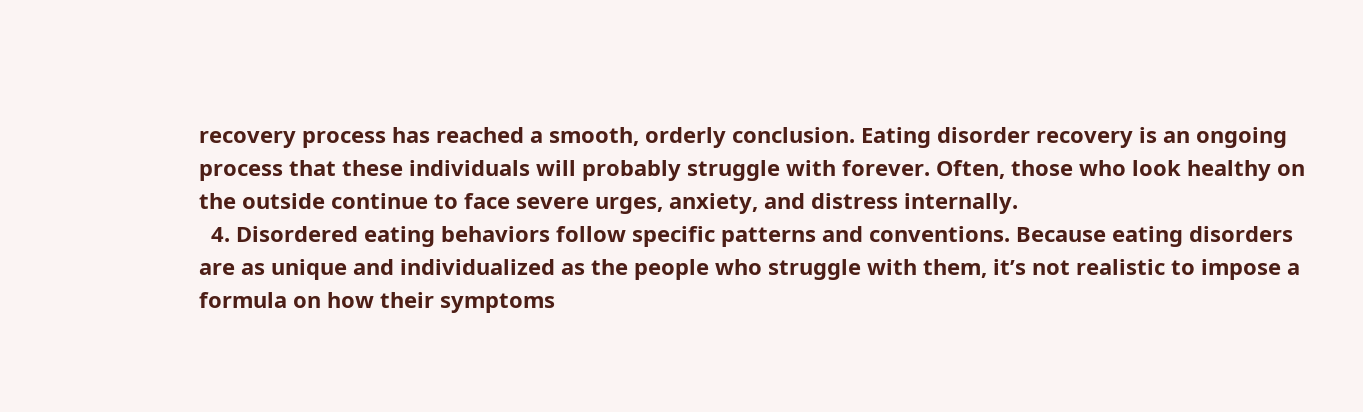recovery process has reached a smooth, orderly conclusion. Eating disorder recovery is an ongoing process that these individuals will probably struggle with forever. Often, those who look healthy on the outside continue to face severe urges, anxiety, and distress internally.
  4. Disordered eating behaviors follow specific patterns and conventions. Because eating disorders are as unique and individualized as the people who struggle with them, it’s not realistic to impose a formula on how their symptoms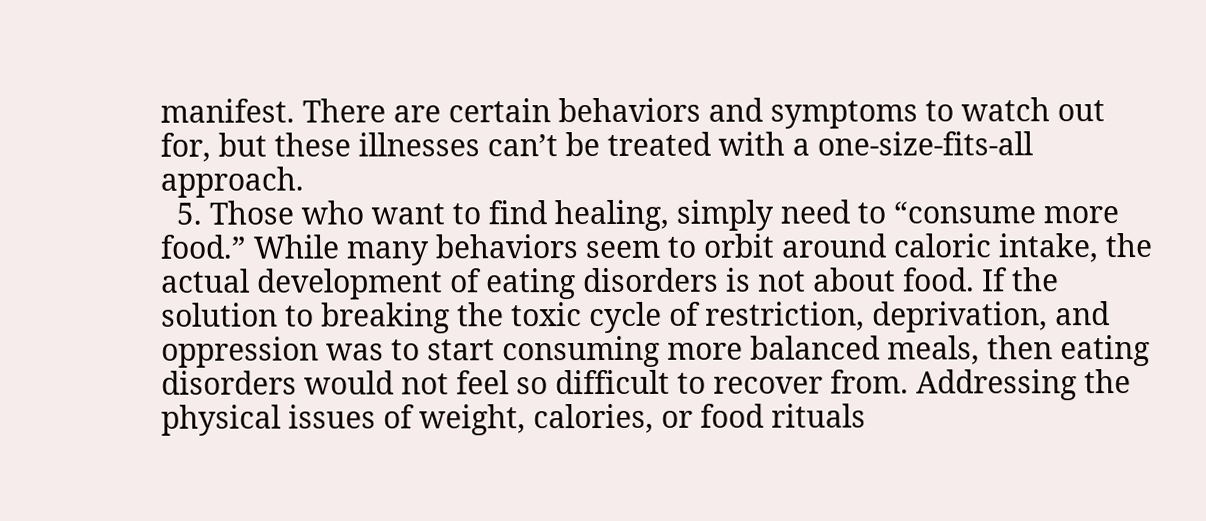manifest. There are certain behaviors and symptoms to watch out for, but these illnesses can’t be treated with a one-size-fits-all approach.
  5. Those who want to find healing, simply need to “consume more food.” While many behaviors seem to orbit around caloric intake, the actual development of eating disorders is not about food. If the solution to breaking the toxic cycle of restriction, deprivation, and oppression was to start consuming more balanced meals, then eating disorders would not feel so difficult to recover from. Addressing the physical issues of weight, calories, or food rituals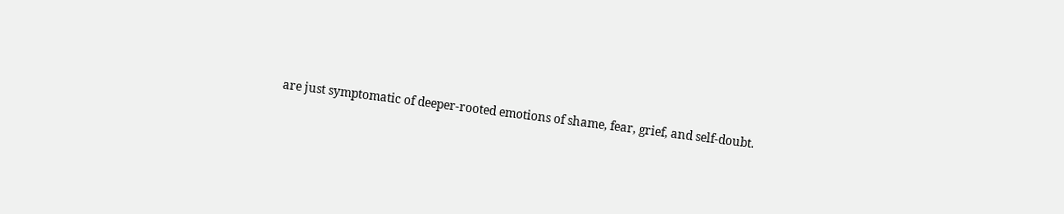are just symptomatic of deeper-rooted emotions of shame, fear, grief, and self-doubt.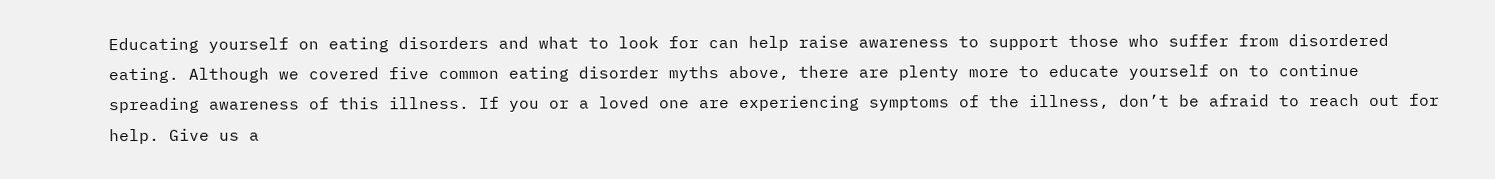Educating yourself on eating disorders and what to look for can help raise awareness to support those who suffer from disordered eating. Although we covered five common eating disorder myths above, there are plenty more to educate yourself on to continue spreading awareness of this illness. If you or a loved one are experiencing symptoms of the illness, don’t be afraid to reach out for help. Give us a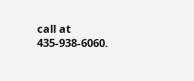call at 435-938-6060.